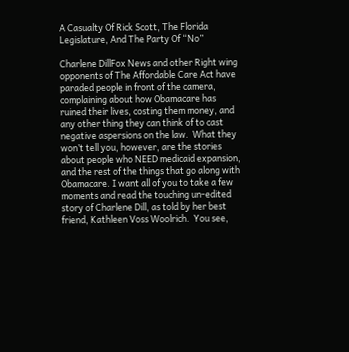A Casualty Of Rick Scott, The Florida Legislature, And The Party Of “No”

Charlene DillFox News and other Right wing opponents of The Affordable Care Act have paraded people in front of the camera, complaining about how Obamacare has ruined their lives, costing them money, and any other thing they can think of to cast negative aspersions on the law.  What they won’t tell you, however, are the stories about people who NEED medicaid expansion, and the rest of the things that go along with Obamacare. I want all of you to take a few moments and read the touching un-edited story of Charlene Dill, as told by her best friend, Kathleen Voss Woolrich.  You see,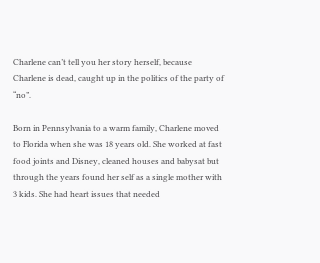Charlene can’t tell you her story herself, because Charlene is dead, caught up in the politics of the party of “no”.

Born in Pennsylvania to a warm family, Charlene moved to Florida when she was 18 years old. She worked at fast food joints and Disney, cleaned houses and babysat but through the years found her self as a single mother with 3 kids. She had heart issues that needed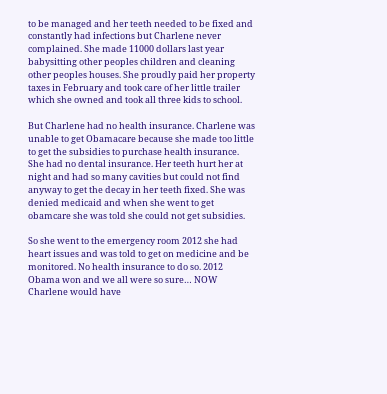to be managed and her teeth needed to be fixed and constantly had infections but Charlene never complained. She made 11000 dollars last year babysitting other peoples children and cleaning other peoples houses. She proudly paid her property taxes in February and took care of her little trailer which she owned and took all three kids to school.

But Charlene had no health insurance. Charlene was unable to get Obamacare because she made too little to get the subsidies to purchase health insurance. She had no dental insurance. Her teeth hurt her at night and had so many cavities but could not find anyway to get the decay in her teeth fixed. She was denied medicaid and when she went to get obamcare she was told she could not get subsidies.

So she went to the emergency room 2012 she had heart issues and was told to get on medicine and be monitored. No health insurance to do so. 2012 Obama won and we all were so sure… NOW Charlene would have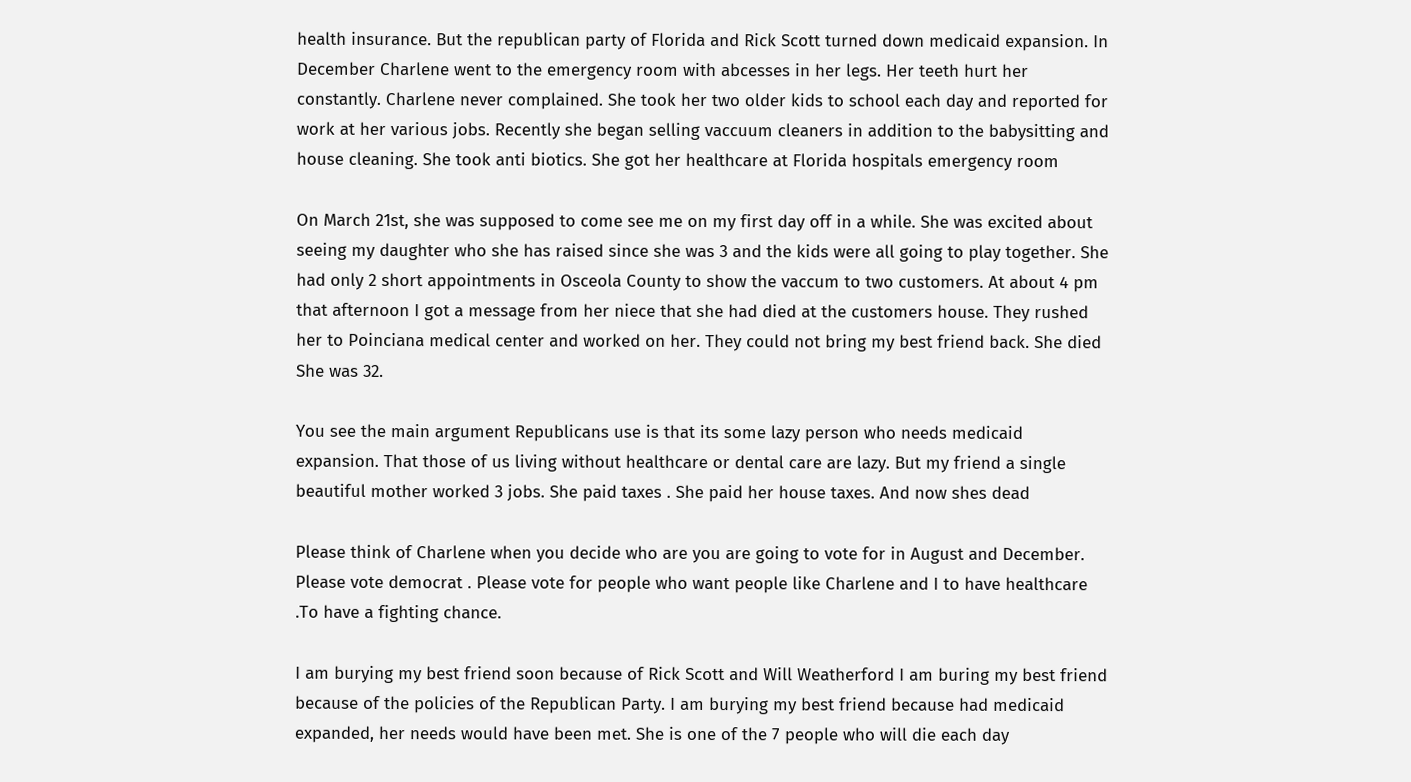health insurance. But the republican party of Florida and Rick Scott turned down medicaid expansion. In December Charlene went to the emergency room with abcesses in her legs. Her teeth hurt her constantly. Charlene never complained. She took her two older kids to school each day and reported for work at her various jobs. Recently she began selling vaccuum cleaners in addition to the babysitting and house cleaning. She took anti biotics. She got her healthcare at Florida hospitals emergency room

On March 21st, she was supposed to come see me on my first day off in a while. She was excited about seeing my daughter who she has raised since she was 3 and the kids were all going to play together. She had only 2 short appointments in Osceola County to show the vaccum to two customers. At about 4 pm that afternoon I got a message from her niece that she had died at the customers house. They rushed her to Poinciana medical center and worked on her. They could not bring my best friend back. She died She was 32.

You see the main argument Republicans use is that its some lazy person who needs medicaid expansion. That those of us living without healthcare or dental care are lazy. But my friend a single beautiful mother worked 3 jobs. She paid taxes . She paid her house taxes. And now shes dead

Please think of Charlene when you decide who are you are going to vote for in August and December. Please vote democrat . Please vote for people who want people like Charlene and I to have healthcare .To have a fighting chance.

I am burying my best friend soon because of Rick Scott and Will Weatherford I am buring my best friend because of the policies of the Republican Party. I am burying my best friend because had medicaid expanded, her needs would have been met. She is one of the 7 people who will die each day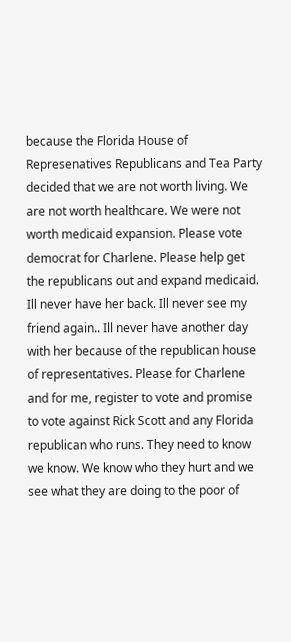because the Florida House of Represenatives Republicans and Tea Party decided that we are not worth living. We are not worth healthcare. We were not worth medicaid expansion. Please vote democrat for Charlene. Please help get the republicans out and expand medicaid. Ill never have her back. Ill never see my friend again.. Ill never have another day with her because of the republican house of representatives. Please for Charlene and for me, register to vote and promise to vote against Rick Scott and any Florida republican who runs. They need to know we know. We know who they hurt and we see what they are doing to the poor of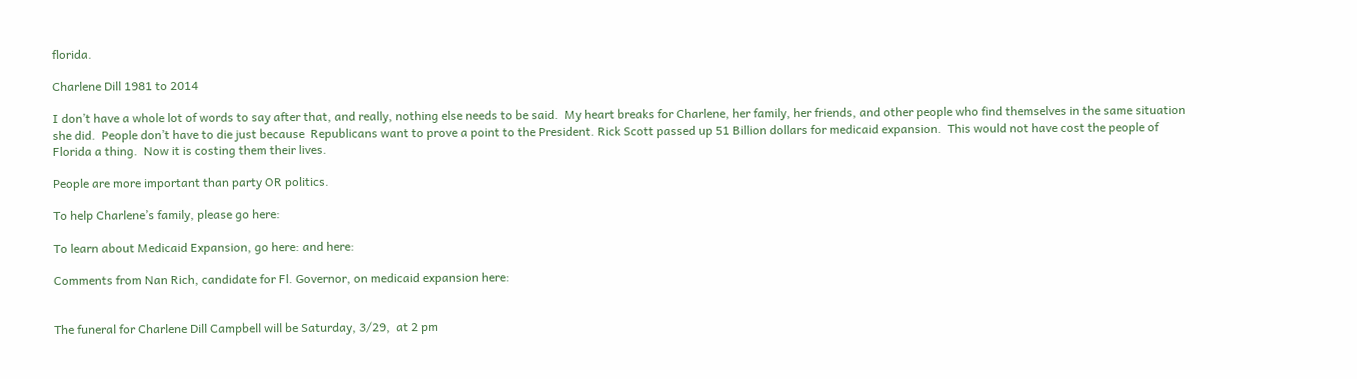florida.

Charlene Dill 1981 to 2014

I don’t have a whole lot of words to say after that, and really, nothing else needs to be said.  My heart breaks for Charlene, her family, her friends, and other people who find themselves in the same situation she did.  People don’t have to die just because  Republicans want to prove a point to the President. Rick Scott passed up 51 Billion dollars for medicaid expansion.  This would not have cost the people of Florida a thing.  Now it is costing them their lives.

People are more important than party OR politics.

To help Charlene’s family, please go here:

To learn about Medicaid Expansion, go here: and here:

Comments from Nan Rich, candidate for Fl. Governor, on medicaid expansion here:


The funeral for Charlene Dill Campbell will be Saturday, 3/29,  at 2 pm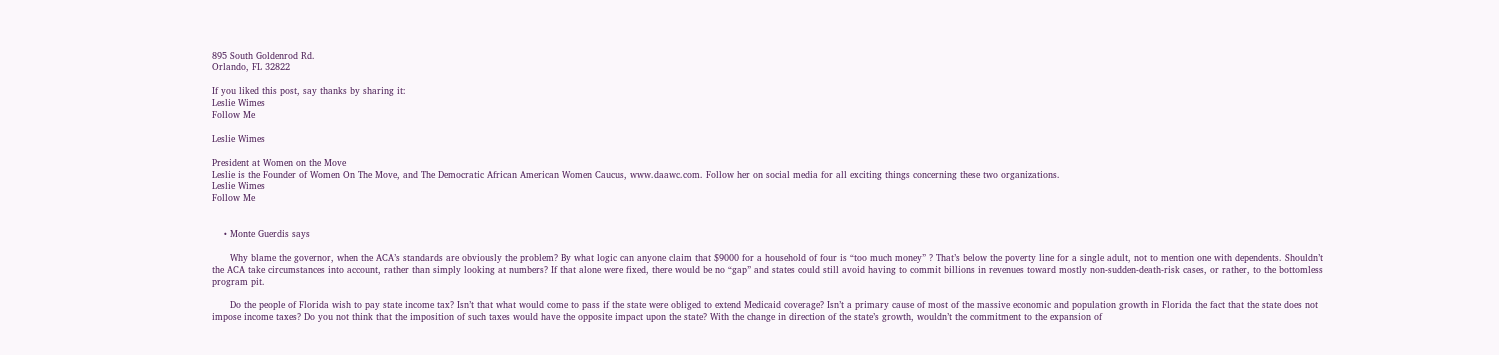895 South Goldenrod Rd.
Orlando, FL 32822

If you liked this post, say thanks by sharing it:
Leslie Wimes
Follow Me

Leslie Wimes

President at Women on the Move
Leslie is the Founder of Women On The Move, and The Democratic African American Women Caucus, www.daawc.com. Follow her on social media for all exciting things concerning these two organizations.
Leslie Wimes
Follow Me


    • Monte Guerdis says

      Why blame the governor, when the ACA’s standards are obviously the problem? By what logic can anyone claim that $9000 for a household of four is “too much money” ? That’s below the poverty line for a single adult, not to mention one with dependents. Shouldn’t the ACA take circumstances into account, rather than simply looking at numbers? If that alone were fixed, there would be no “gap” and states could still avoid having to commit billions in revenues toward mostly non-sudden-death-risk cases, or rather, to the bottomless program pit.

      Do the people of Florida wish to pay state income tax? Isn’t that what would come to pass if the state were obliged to extend Medicaid coverage? Isn’t a primary cause of most of the massive economic and population growth in Florida the fact that the state does not impose income taxes? Do you not think that the imposition of such taxes would have the opposite impact upon the state? With the change in direction of the state’s growth, wouldn’t the commitment to the expansion of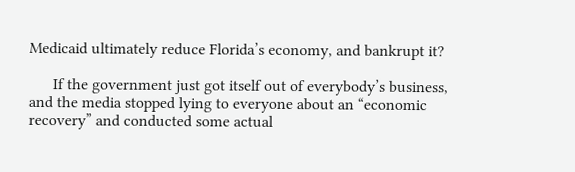Medicaid ultimately reduce Florida’s economy, and bankrupt it?

      If the government just got itself out of everybody’s business, and the media stopped lying to everyone about an “economic recovery” and conducted some actual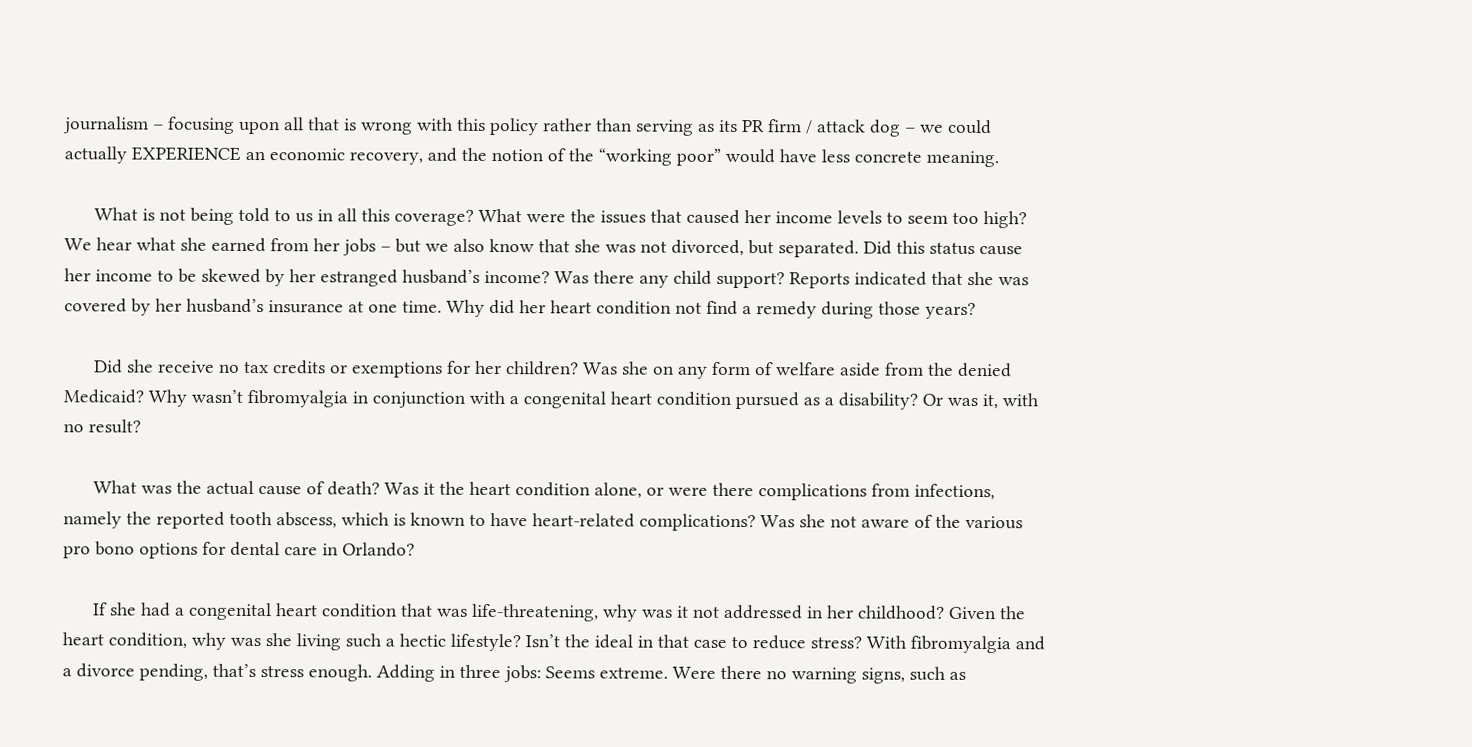journalism – focusing upon all that is wrong with this policy rather than serving as its PR firm / attack dog – we could actually EXPERIENCE an economic recovery, and the notion of the “working poor” would have less concrete meaning.

      What is not being told to us in all this coverage? What were the issues that caused her income levels to seem too high? We hear what she earned from her jobs – but we also know that she was not divorced, but separated. Did this status cause her income to be skewed by her estranged husband’s income? Was there any child support? Reports indicated that she was covered by her husband’s insurance at one time. Why did her heart condition not find a remedy during those years?

      Did she receive no tax credits or exemptions for her children? Was she on any form of welfare aside from the denied Medicaid? Why wasn’t fibromyalgia in conjunction with a congenital heart condition pursued as a disability? Or was it, with no result?

      What was the actual cause of death? Was it the heart condition alone, or were there complications from infections, namely the reported tooth abscess, which is known to have heart-related complications? Was she not aware of the various pro bono options for dental care in Orlando?

      If she had a congenital heart condition that was life-threatening, why was it not addressed in her childhood? Given the heart condition, why was she living such a hectic lifestyle? Isn’t the ideal in that case to reduce stress? With fibromyalgia and a divorce pending, that’s stress enough. Adding in three jobs: Seems extreme. Were there no warning signs, such as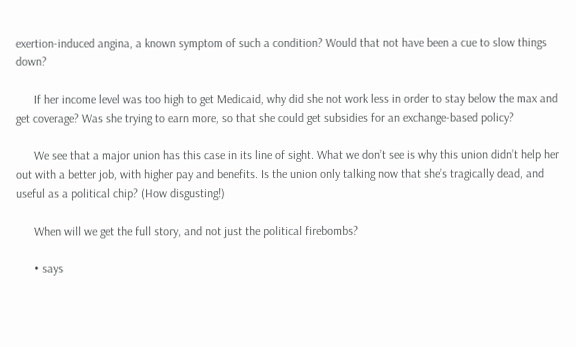exertion-induced angina, a known symptom of such a condition? Would that not have been a cue to slow things down?

      If her income level was too high to get Medicaid, why did she not work less in order to stay below the max and get coverage? Was she trying to earn more, so that she could get subsidies for an exchange-based policy?

      We see that a major union has this case in its line of sight. What we don’t see is why this union didn’t help her out with a better job, with higher pay and benefits. Is the union only talking now that she’s tragically dead, and useful as a political chip? (How disgusting!)

      When will we get the full story, and not just the political firebombs?

      • says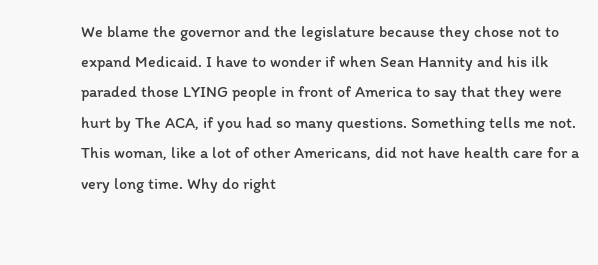We blame the governor and the legislature because they chose not to expand Medicaid. I have to wonder if when Sean Hannity and his ilk paraded those LYING people in front of America to say that they were hurt by The ACA, if you had so many questions. Something tells me not. This woman, like a lot of other Americans, did not have health care for a very long time. Why do right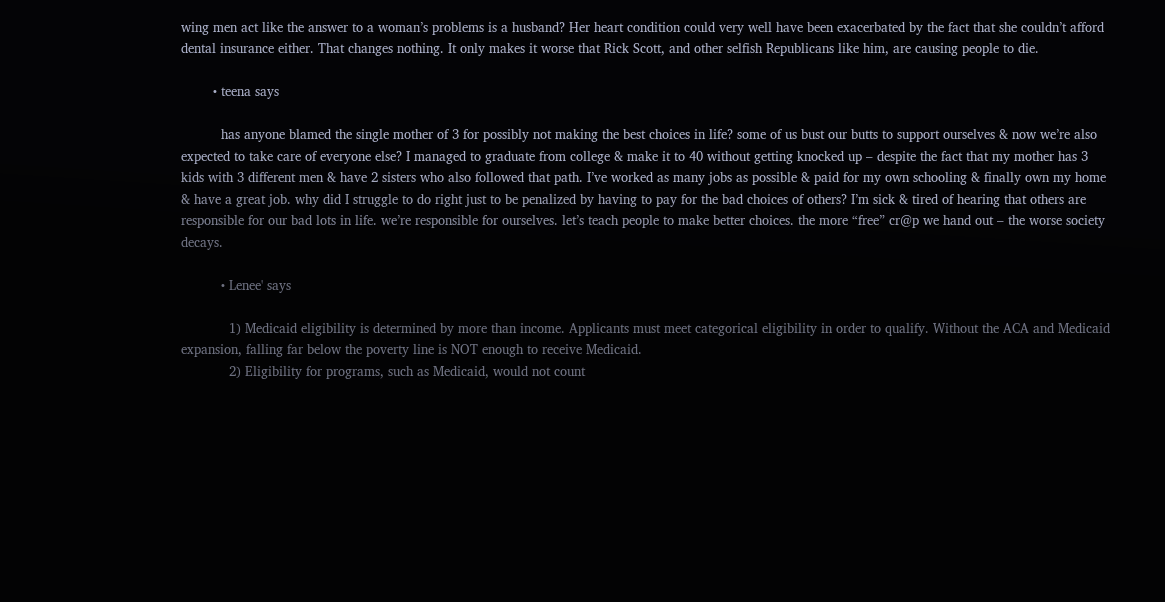wing men act like the answer to a woman’s problems is a husband? Her heart condition could very well have been exacerbated by the fact that she couldn’t afford dental insurance either. That changes nothing. It only makes it worse that Rick Scott, and other selfish Republicans like him, are causing people to die.

        • teena says

          has anyone blamed the single mother of 3 for possibly not making the best choices in life? some of us bust our butts to support ourselves & now we’re also expected to take care of everyone else? I managed to graduate from college & make it to 40 without getting knocked up – despite the fact that my mother has 3 kids with 3 different men & have 2 sisters who also followed that path. I’ve worked as many jobs as possible & paid for my own schooling & finally own my home & have a great job. why did I struggle to do right just to be penalized by having to pay for the bad choices of others? I’m sick & tired of hearing that others are responsible for our bad lots in life. we’re responsible for ourselves. let’s teach people to make better choices. the more “free” cr@p we hand out – the worse society decays.

          • Lenee' says

            1) Medicaid eligibility is determined by more than income. Applicants must meet categorical eligibility in order to qualify. Without the ACA and Medicaid expansion, falling far below the poverty line is NOT enough to receive Medicaid.
            2) Eligibility for programs, such as Medicaid, would not count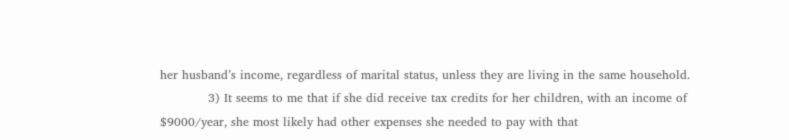her husband’s income, regardless of marital status, unless they are living in the same household.
            3) It seems to me that if she did receive tax credits for her children, with an income of $9000/year, she most likely had other expenses she needed to pay with that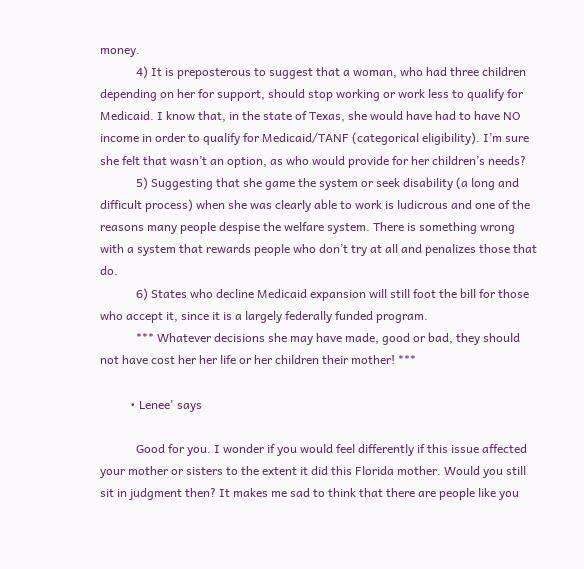money.
            4) It is preposterous to suggest that a woman, who had three children depending on her for support, should stop working or work less to qualify for Medicaid. I know that, in the state of Texas, she would have had to have NO income in order to qualify for Medicaid/TANF (categorical eligibility). I’m sure she felt that wasn’t an option, as who would provide for her children’s needs?
            5) Suggesting that she game the system or seek disability (a long and difficult process) when she was clearly able to work is ludicrous and one of the reasons many people despise the welfare system. There is something wrong with a system that rewards people who don’t try at all and penalizes those that do.
            6) States who decline Medicaid expansion will still foot the bill for those who accept it, since it is a largely federally funded program.
            *** Whatever decisions she may have made, good or bad, they should not have cost her her life or her children their mother! ***

          • Lenee' says

            Good for you. I wonder if you would feel differently if this issue affected your mother or sisters to the extent it did this Florida mother. Would you still sit in judgment then? It makes me sad to think that there are people like you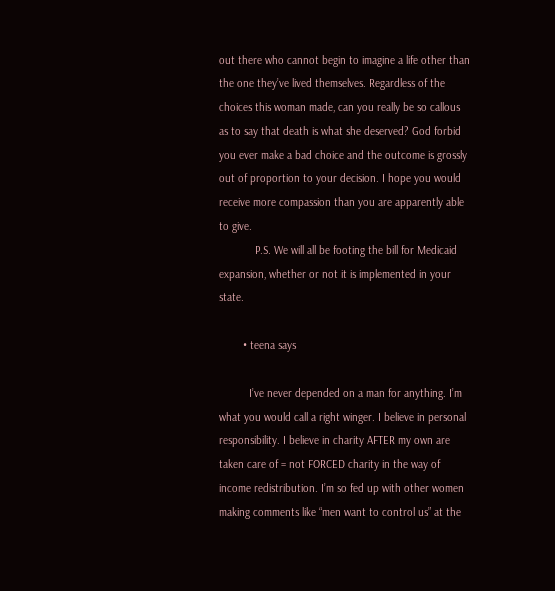out there who cannot begin to imagine a life other than the one they’ve lived themselves. Regardless of the choices this woman made, can you really be so callous as to say that death is what she deserved? God forbid you ever make a bad choice and the outcome is grossly out of proportion to your decision. I hope you would receive more compassion than you are apparently able to give.
            P.S. We will all be footing the bill for Medicaid expansion, whether or not it is implemented in your state.

        • teena says

          I’ve never depended on a man for anything. I’m what you would call a right winger. I believe in personal responsibility. I believe in charity AFTER my own are taken care of = not FORCED charity in the way of income redistribution. I’m so fed up with other women making comments like “men want to control us” at the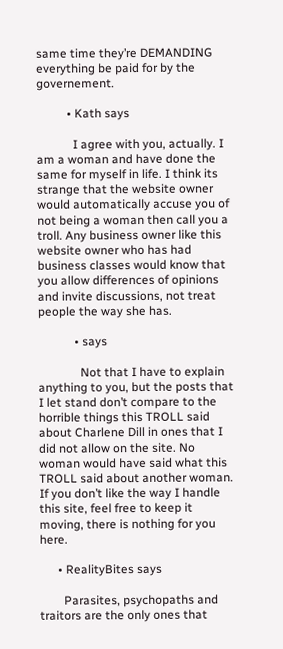same time they’re DEMANDING everything be paid for by the governement.

          • Kath says

            I agree with you, actually. I am a woman and have done the same for myself in life. I think its strange that the website owner would automatically accuse you of not being a woman then call you a troll. Any business owner like this website owner who has had business classes would know that you allow differences of opinions and invite discussions, not treat people the way she has.

            • says

              Not that I have to explain anything to you, but the posts that I let stand don’t compare to the horrible things this TROLL said about Charlene Dill in ones that I did not allow on the site. No woman would have said what this TROLL said about another woman. If you don’t like the way I handle this site, feel free to keep it moving, there is nothing for you here.

      • RealityBites says

        Parasites, psychopaths and traitors are the only ones that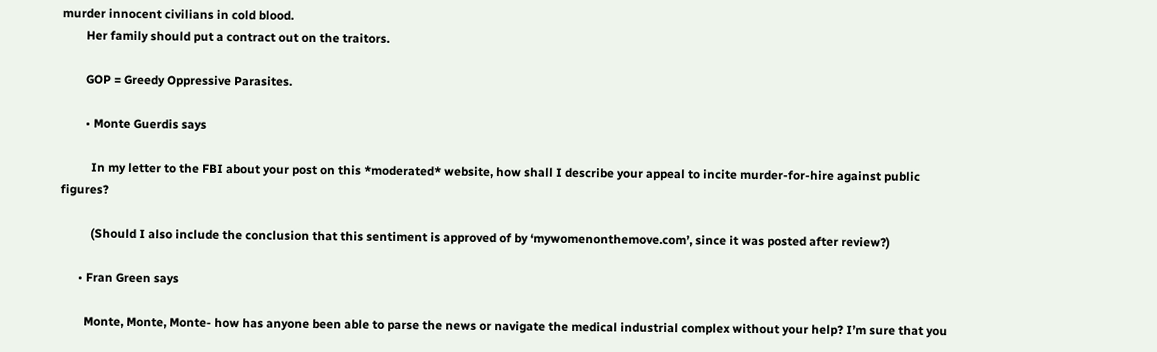murder innocent civilians in cold blood.
        Her family should put a contract out on the traitors.

        GOP = Greedy Oppressive Parasites.

        • Monte Guerdis says

          In my letter to the FBI about your post on this *moderated* website, how shall I describe your appeal to incite murder-for-hire against public figures?

          (Should I also include the conclusion that this sentiment is approved of by ‘mywomenonthemove.com’, since it was posted after review?)

      • Fran Green says

        Monte, Monte, Monte- how has anyone been able to parse the news or navigate the medical industrial complex without your help? I’m sure that you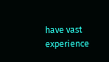have vast experience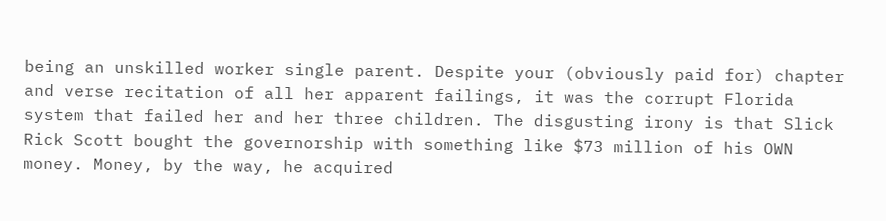being an unskilled worker single parent. Despite your (obviously paid for) chapter and verse recitation of all her apparent failings, it was the corrupt Florida system that failed her and her three children. The disgusting irony is that Slick Rick Scott bought the governorship with something like $73 million of his OWN money. Money, by the way, he acquired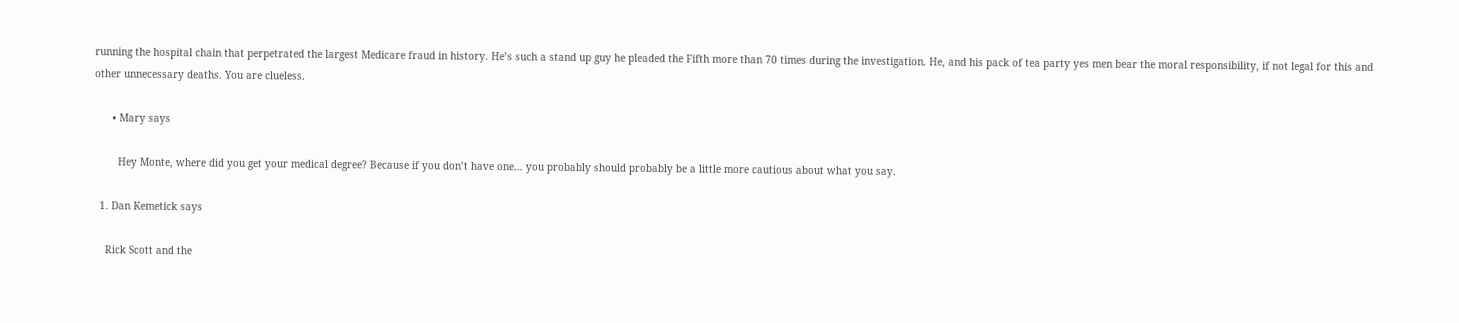running the hospital chain that perpetrated the largest Medicare fraud in history. He’s such a stand up guy he pleaded the Fifth more than 70 times during the investigation. He, and his pack of tea party yes men bear the moral responsibility, if not legal for this and other unnecessary deaths. You are clueless.

      • Mary says

        Hey Monte, where did you get your medical degree? Because if you don’t have one… you probably should probably be a little more cautious about what you say.

  1. Dan Kemetick says

    Rick Scott and the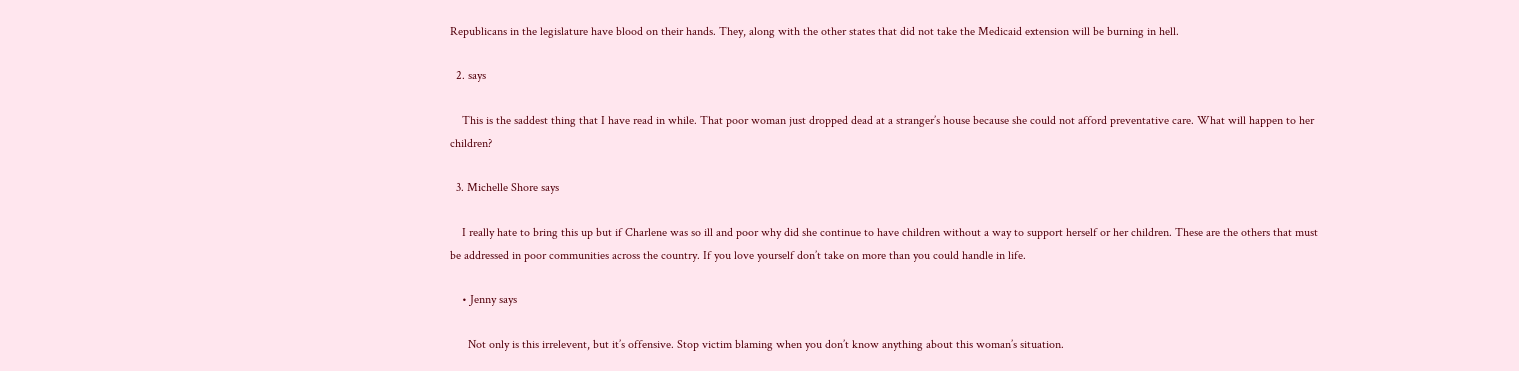Republicans in the legislature have blood on their hands. They, along with the other states that did not take the Medicaid extension will be burning in hell.

  2. says

    This is the saddest thing that I have read in while. That poor woman just dropped dead at a stranger’s house because she could not afford preventative care. What will happen to her children?

  3. Michelle Shore says

    I really hate to bring this up but if Charlene was so ill and poor why did she continue to have children without a way to support herself or her children. These are the others that must be addressed in poor communities across the country. If you love yourself don’t take on more than you could handle in life.

    • Jenny says

      Not only is this irrelevent, but it’s offensive. Stop victim blaming when you don’t know anything about this woman’s situation.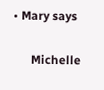• Mary says

      Michelle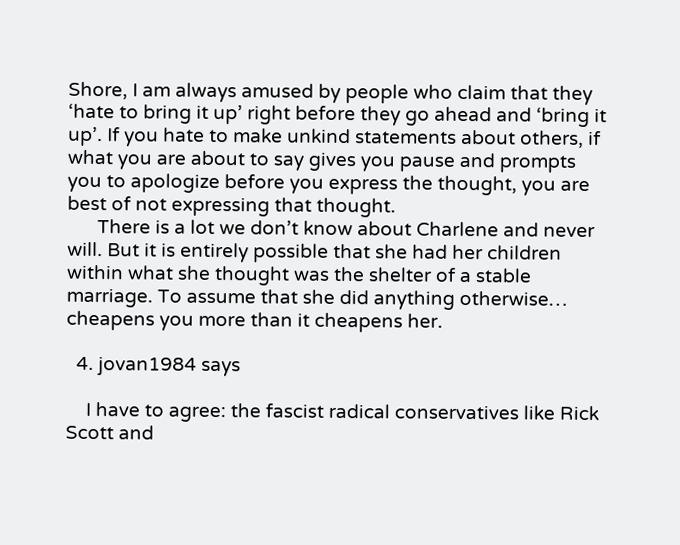Shore, I am always amused by people who claim that they ‘hate to bring it up’ right before they go ahead and ‘bring it up’. If you hate to make unkind statements about others, if what you are about to say gives you pause and prompts you to apologize before you express the thought, you are best of not expressing that thought.
      There is a lot we don’t know about Charlene and never will. But it is entirely possible that she had her children within what she thought was the shelter of a stable marriage. To assume that she did anything otherwise… cheapens you more than it cheapens her.

  4. jovan1984 says

    I have to agree: the fascist radical conservatives like Rick Scott and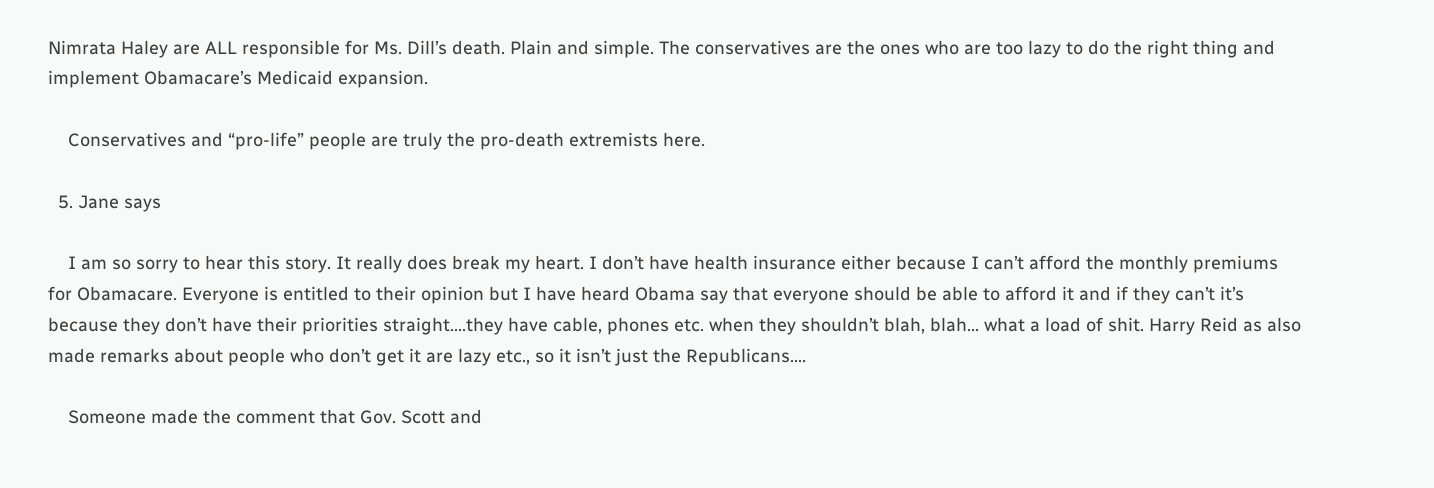Nimrata Haley are ALL responsible for Ms. Dill’s death. Plain and simple. The conservatives are the ones who are too lazy to do the right thing and implement Obamacare’s Medicaid expansion.

    Conservatives and “pro-life” people are truly the pro-death extremists here.

  5. Jane says

    I am so sorry to hear this story. It really does break my heart. I don’t have health insurance either because I can’t afford the monthly premiums for Obamacare. Everyone is entitled to their opinion but I have heard Obama say that everyone should be able to afford it and if they can’t it’s because they don’t have their priorities straight….they have cable, phones etc. when they shouldn’t blah, blah… what a load of shit. Harry Reid as also made remarks about people who don’t get it are lazy etc., so it isn’t just the Republicans….

    Someone made the comment that Gov. Scott and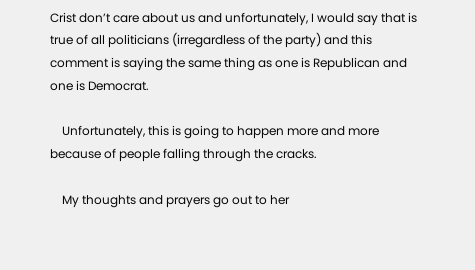Crist don’t care about us and unfortunately, I would say that is true of all politicians (irregardless of the party) and this comment is saying the same thing as one is Republican and one is Democrat.

    Unfortunately, this is going to happen more and more because of people falling through the cracks.

    My thoughts and prayers go out to her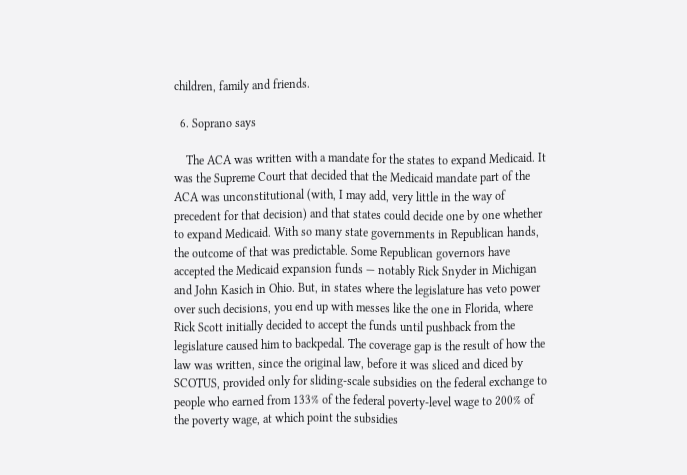children, family and friends.

  6. Soprano says

    The ACA was written with a mandate for the states to expand Medicaid. It was the Supreme Court that decided that the Medicaid mandate part of the ACA was unconstitutional (with, I may add, very little in the way of precedent for that decision) and that states could decide one by one whether to expand Medicaid. With so many state governments in Republican hands, the outcome of that was predictable. Some Republican governors have accepted the Medicaid expansion funds — notably Rick Snyder in Michigan and John Kasich in Ohio. But, in states where the legislature has veto power over such decisions, you end up with messes like the one in Florida, where Rick Scott initially decided to accept the funds until pushback from the legislature caused him to backpedal. The coverage gap is the result of how the law was written, since the original law, before it was sliced and diced by SCOTUS, provided only for sliding-scale subsidies on the federal exchange to people who earned from 133% of the federal poverty-level wage to 200% of the poverty wage, at which point the subsidies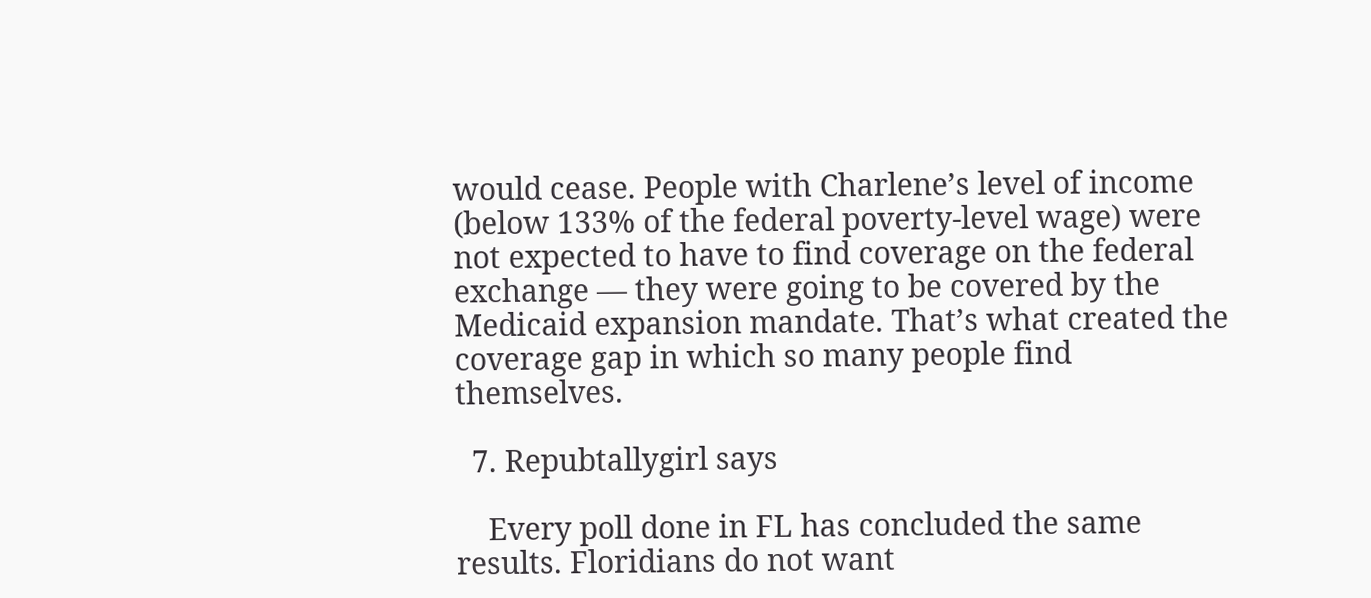would cease. People with Charlene’s level of income (below 133% of the federal poverty-level wage) were not expected to have to find coverage on the federal exchange — they were going to be covered by the Medicaid expansion mandate. That’s what created the coverage gap in which so many people find themselves.

  7. Repubtallygirl says

    Every poll done in FL has concluded the same results. Floridians do not want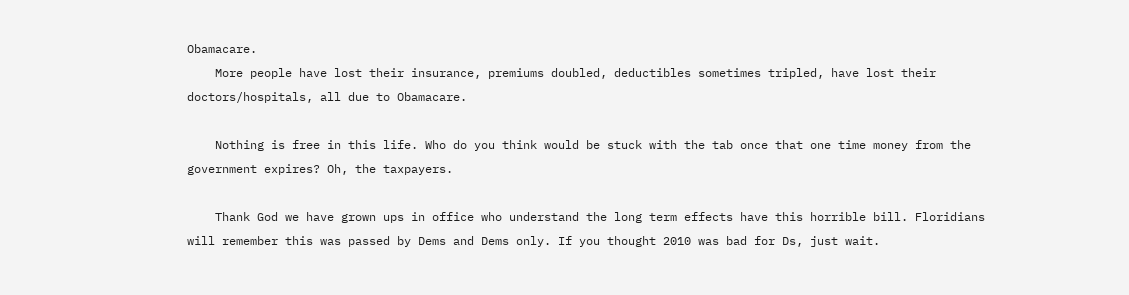Obamacare.
    More people have lost their insurance, premiums doubled, deductibles sometimes tripled, have lost their doctors/hospitals, all due to Obamacare.

    Nothing is free in this life. Who do you think would be stuck with the tab once that one time money from the government expires? Oh, the taxpayers.

    Thank God we have grown ups in office who understand the long term effects have this horrible bill. Floridians will remember this was passed by Dems and Dems only. If you thought 2010 was bad for Ds, just wait.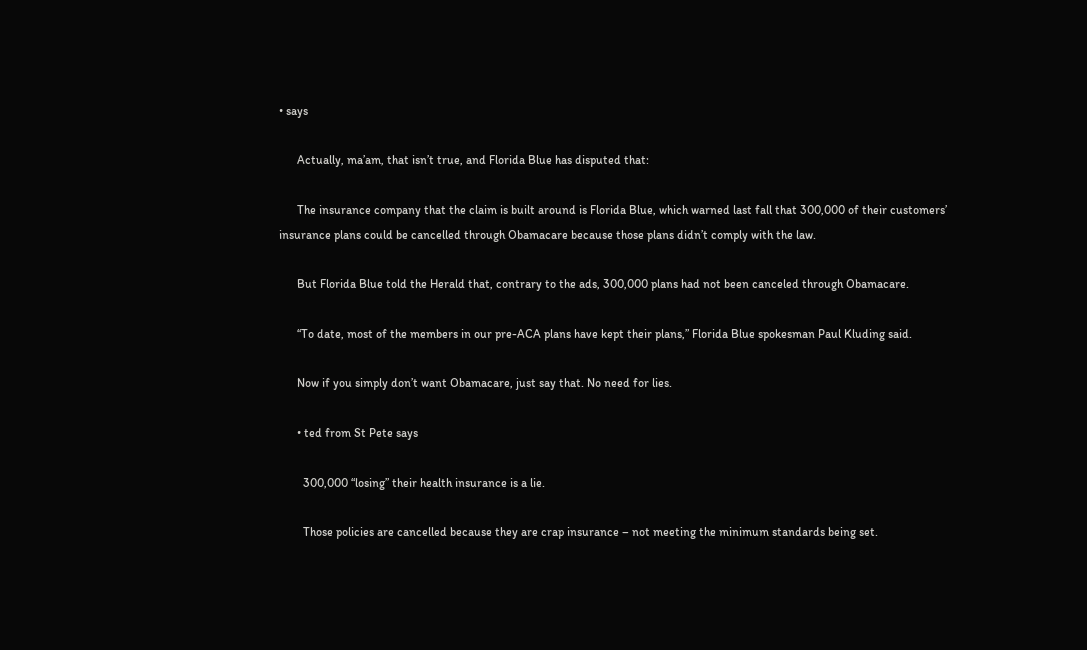• says

      Actually, ma’am, that isn’t true, and Florida Blue has disputed that:

      The insurance company that the claim is built around is Florida Blue, which warned last fall that 300,000 of their customers’ insurance plans could be cancelled through Obamacare because those plans didn’t comply with the law.

      But Florida Blue told the Herald that, contrary to the ads, 300,000 plans had not been canceled through Obamacare.

      “To date, most of the members in our pre-ACA plans have kept their plans,” Florida Blue spokesman Paul Kluding said.

      Now if you simply don’t want Obamacare, just say that. No need for lies.

      • ted from St Pete says

        300,000 “losing” their health insurance is a lie.

        Those policies are cancelled because they are crap insurance – not meeting the minimum standards being set.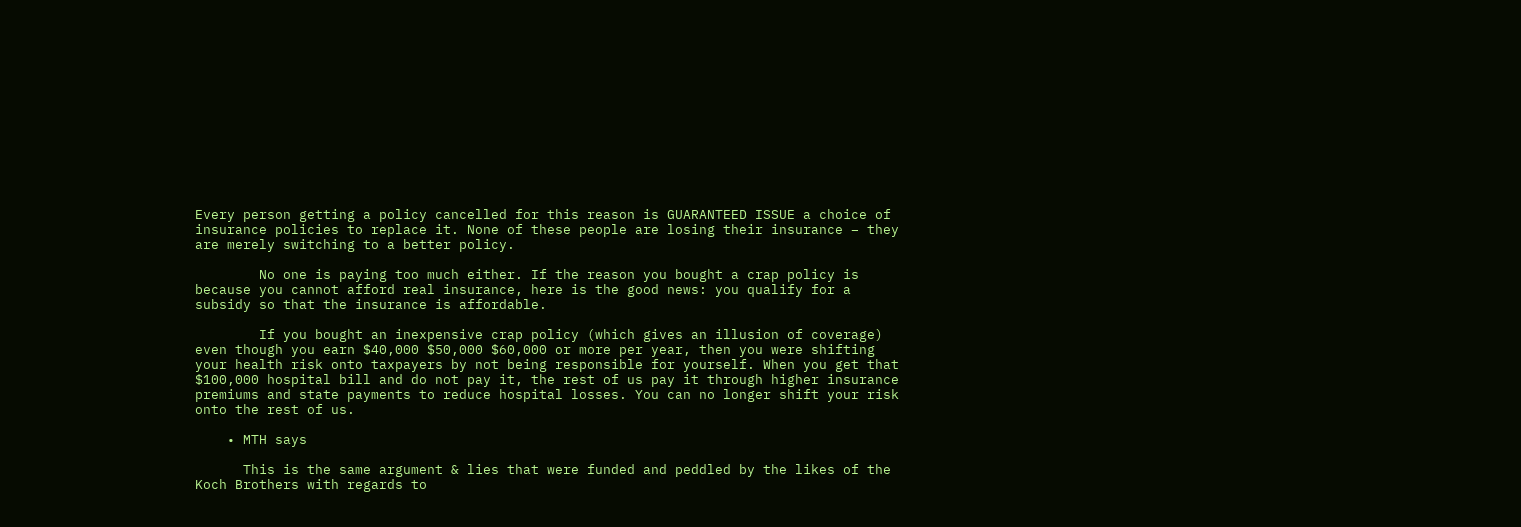Every person getting a policy cancelled for this reason is GUARANTEED ISSUE a choice of insurance policies to replace it. None of these people are losing their insurance – they are merely switching to a better policy.

        No one is paying too much either. If the reason you bought a crap policy is because you cannot afford real insurance, here is the good news: you qualify for a subsidy so that the insurance is affordable.

        If you bought an inexpensive crap policy (which gives an illusion of coverage) even though you earn $40,000 $50,000 $60,000 or more per year, then you were shifting your health risk onto taxpayers by not being responsible for yourself. When you get that $100,000 hospital bill and do not pay it, the rest of us pay it through higher insurance premiums and state payments to reduce hospital losses. You can no longer shift your risk onto the rest of us.

    • MTH says

      This is the same argument & lies that were funded and peddled by the likes of the Koch Brothers with regards to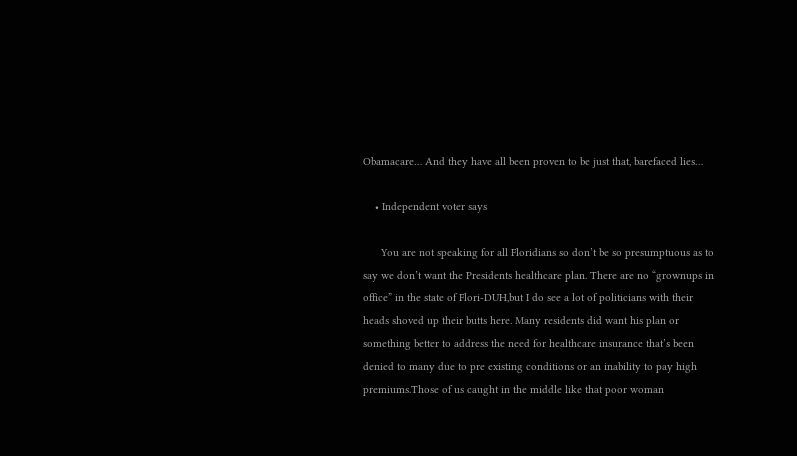Obamacare… And they have all been proven to be just that, barefaced lies…

    • Independent voter says

      You are not speaking for all Floridians so don’t be so presumptuous as to say we don’t want the Presidents healthcare plan. There are no “grownups in office” in the state of Flori-DUH,but I do see a lot of politicians with their heads shoved up their butts here. Many residents did want his plan or something better to address the need for healthcare insurance that’s been denied to many due to pre existing conditions or an inability to pay high premiums.Those of us caught in the middle like that poor woman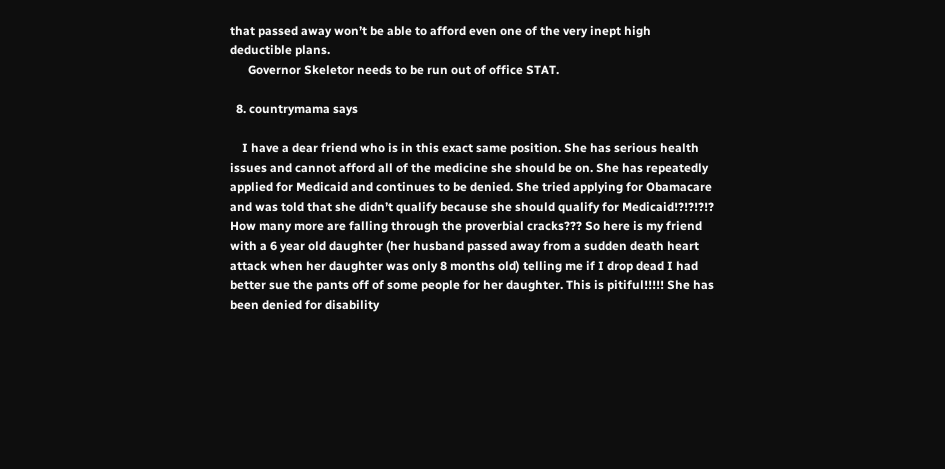that passed away won’t be able to afford even one of the very inept high deductible plans.
      Governor Skeletor needs to be run out of office STAT.

  8. countrymama says

    I have a dear friend who is in this exact same position. She has serious health issues and cannot afford all of the medicine she should be on. She has repeatedly applied for Medicaid and continues to be denied. She tried applying for Obamacare and was told that she didn’t qualify because she should qualify for Medicaid!?!?!?!? How many more are falling through the proverbial cracks??? So here is my friend with a 6 year old daughter (her husband passed away from a sudden death heart attack when her daughter was only 8 months old) telling me if I drop dead I had better sue the pants off of some people for her daughter. This is pitiful!!!!! She has been denied for disability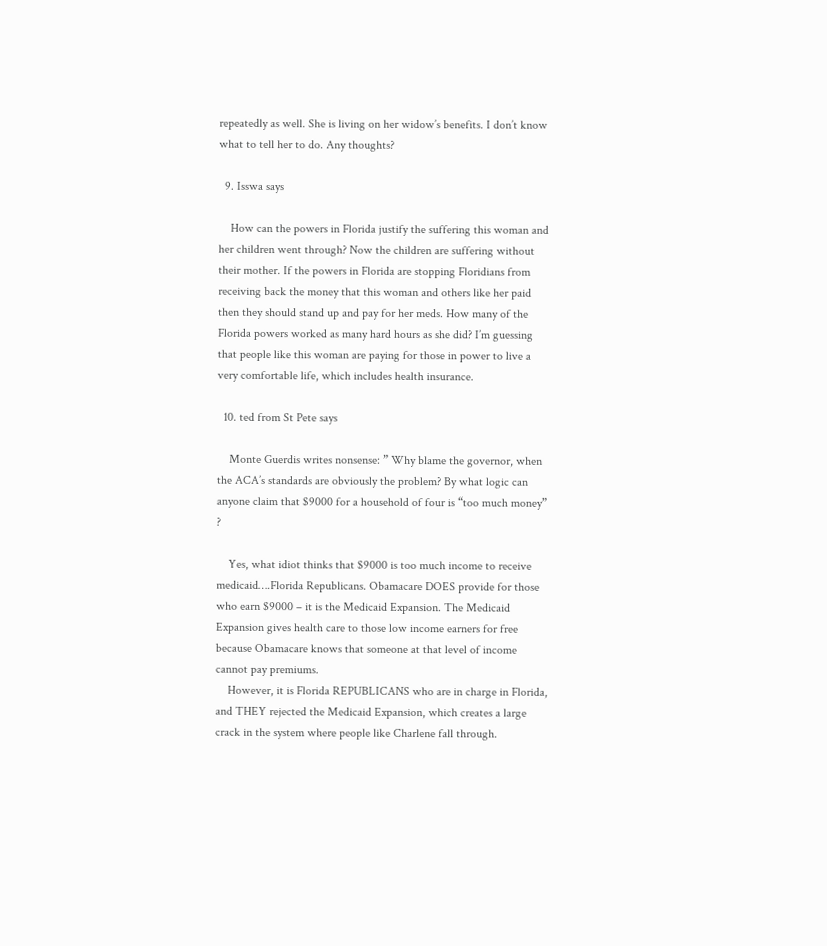repeatedly as well. She is living on her widow’s benefits. I don’t know what to tell her to do. Any thoughts?

  9. Isswa says

    How can the powers in Florida justify the suffering this woman and her children went through? Now the children are suffering without their mother. If the powers in Florida are stopping Floridians from receiving back the money that this woman and others like her paid then they should stand up and pay for her meds. How many of the Florida powers worked as many hard hours as she did? I’m guessing that people like this woman are paying for those in power to live a very comfortable life, which includes health insurance.

  10. ted from St Pete says

    Monte Guerdis writes nonsense: ” Why blame the governor, when the ACA’s standards are obviously the problem? By what logic can anyone claim that $9000 for a household of four is “too much money” ?

    Yes, what idiot thinks that $9000 is too much income to receive medicaid….Florida Republicans. Obamacare DOES provide for those who earn $9000 – it is the Medicaid Expansion. The Medicaid Expansion gives health care to those low income earners for free because Obamacare knows that someone at that level of income cannot pay premiums.
    However, it is Florida REPUBLICANS who are in charge in Florida, and THEY rejected the Medicaid Expansion, which creates a large crack in the system where people like Charlene fall through.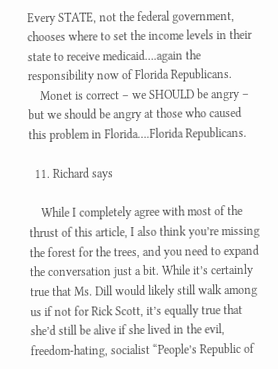Every STATE, not the federal government, chooses where to set the income levels in their state to receive medicaid….again the responsibility now of Florida Republicans.
    Monet is correct – we SHOULD be angry – but we should be angry at those who caused this problem in Florida….Florida Republicans.

  11. Richard says

    While I completely agree with most of the thrust of this article, I also think you’re missing the forest for the trees, and you need to expand the conversation just a bit. While it’s certainly true that Ms. Dill would likely still walk among us if not for Rick Scott, it’s equally true that she’d still be alive if she lived in the evil, freedom-hating, socialist “People’s Republic of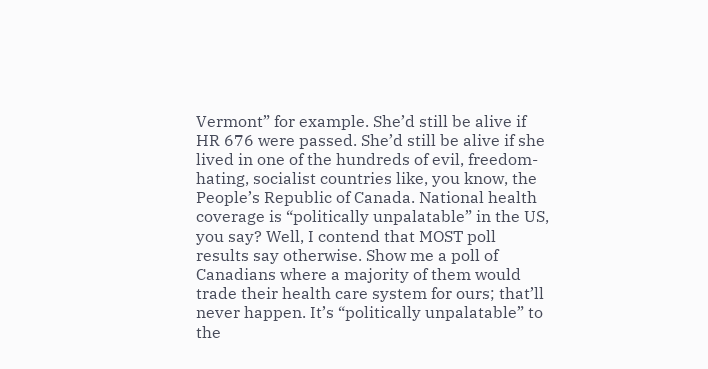Vermont” for example. She’d still be alive if HR 676 were passed. She’d still be alive if she lived in one of the hundreds of evil, freedom-hating, socialist countries like, you know, the People’s Republic of Canada. National health coverage is “politically unpalatable” in the US, you say? Well, I contend that MOST poll results say otherwise. Show me a poll of Canadians where a majority of them would trade their health care system for ours; that’ll never happen. It’s “politically unpalatable” to the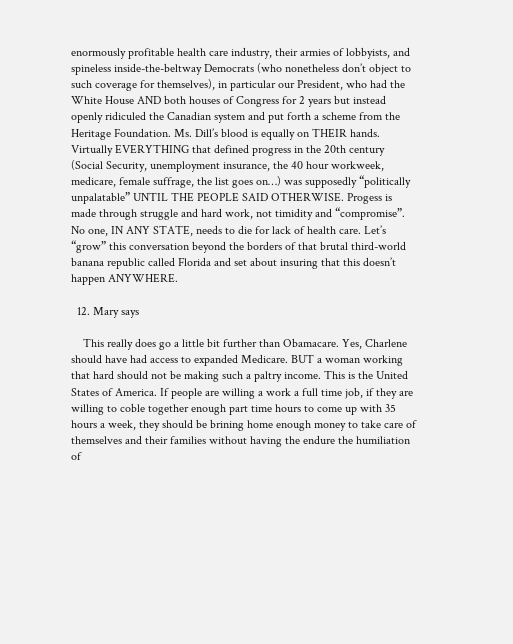enormously profitable health care industry, their armies of lobbyists, and spineless inside-the-beltway Democrats (who nonetheless don’t object to such coverage for themselves), in particular our President, who had the White House AND both houses of Congress for 2 years but instead openly ridiculed the Canadian system and put forth a scheme from the Heritage Foundation. Ms. Dill’s blood is equally on THEIR hands. Virtually EVERYTHING that defined progress in the 20th century (Social Security, unemployment insurance, the 40 hour workweek, medicare, female suffrage, the list goes on…) was supposedly “politically unpalatable” UNTIL THE PEOPLE SAID OTHERWISE. Progess is made through struggle and hard work, not timidity and “compromise”. No one, IN ANY STATE, needs to die for lack of health care. Let’s “grow” this conversation beyond the borders of that brutal third-world banana republic called Florida and set about insuring that this doesn’t happen ANYWHERE.

  12. Mary says

    This really does go a little bit further than Obamacare. Yes, Charlene should have had access to expanded Medicare. BUT a woman working that hard should not be making such a paltry income. This is the United States of America. If people are willing a work a full time job, if they are willing to coble together enough part time hours to come up with 35 hours a week, they should be brining home enough money to take care of themselves and their families without having the endure the humiliation of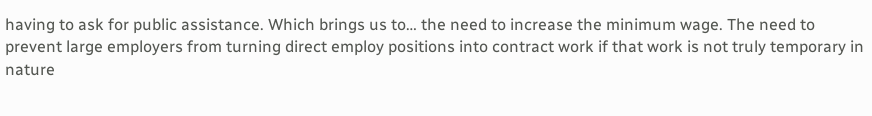having to ask for public assistance. Which brings us to… the need to increase the minimum wage. The need to prevent large employers from turning direct employ positions into contract work if that work is not truly temporary in nature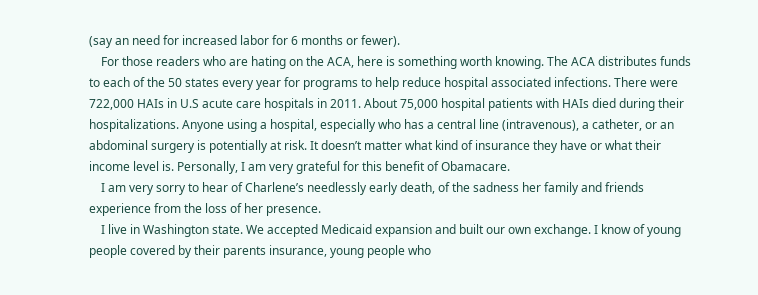(say an need for increased labor for 6 months or fewer).
    For those readers who are hating on the ACA, here is something worth knowing. The ACA distributes funds to each of the 50 states every year for programs to help reduce hospital associated infections. There were 722,000 HAIs in U.S acute care hospitals in 2011. About 75,000 hospital patients with HAIs died during their hospitalizations. Anyone using a hospital, especially who has a central line (intravenous), a catheter, or an abdominal surgery is potentially at risk. It doesn’t matter what kind of insurance they have or what their income level is. Personally, I am very grateful for this benefit of Obamacare.
    I am very sorry to hear of Charlene’s needlessly early death, of the sadness her family and friends experience from the loss of her presence.
    I live in Washington state. We accepted Medicaid expansion and built our own exchange. I know of young people covered by their parents insurance, young people who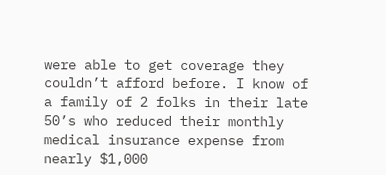were able to get coverage they couldn’t afford before. I know of a family of 2 folks in their late 50’s who reduced their monthly medical insurance expense from nearly $1,000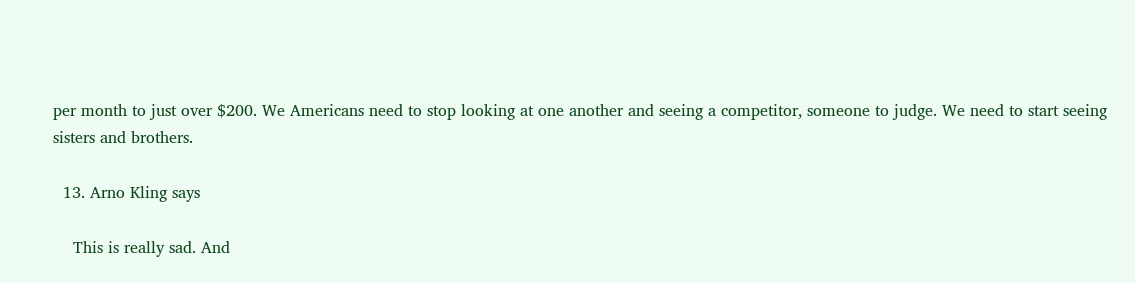per month to just over $200. We Americans need to stop looking at one another and seeing a competitor, someone to judge. We need to start seeing sisters and brothers.

  13. Arno Kling says

    This is really sad. And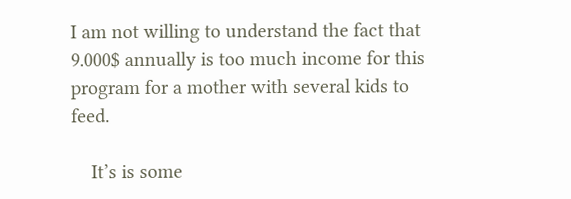I am not willing to understand the fact that 9.000$ annually is too much income for this program for a mother with several kids to feed.

    It’s is some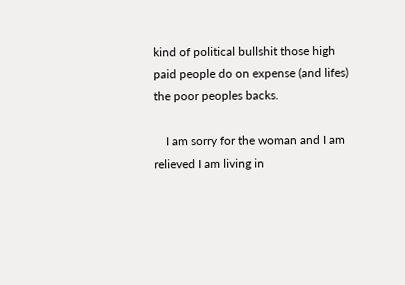kind of political bullshit those high paid people do on expense (and lifes) the poor peoples backs.

    I am sorry for the woman and I am relieved I am living in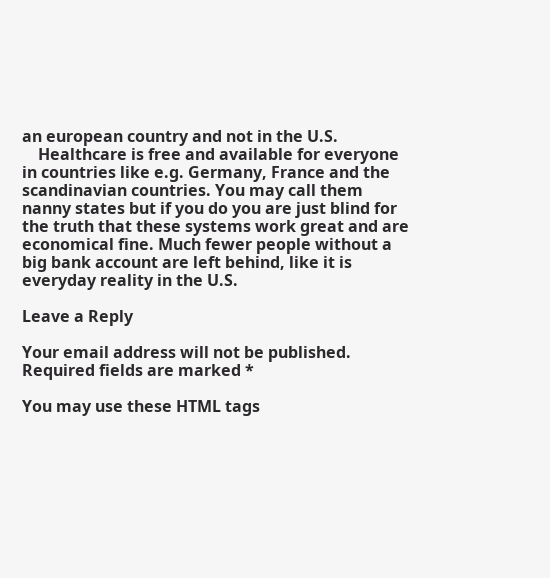an european country and not in the U.S.
    Healthcare is free and available for everyone in countries like e.g. Germany, France and the scandinavian countries. You may call them nanny states but if you do you are just blind for the truth that these systems work great and are economical fine. Much fewer people without a big bank account are left behind, like it is everyday reality in the U.S.

Leave a Reply

Your email address will not be published. Required fields are marked *

You may use these HTML tags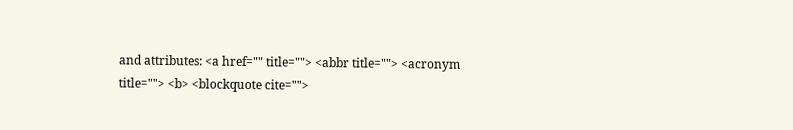and attributes: <a href="" title=""> <abbr title=""> <acronym title=""> <b> <blockquote cite="">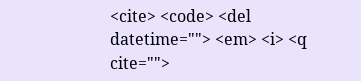<cite> <code> <del datetime=""> <em> <i> <q cite="">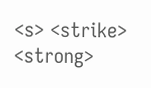<s> <strike> <strong>